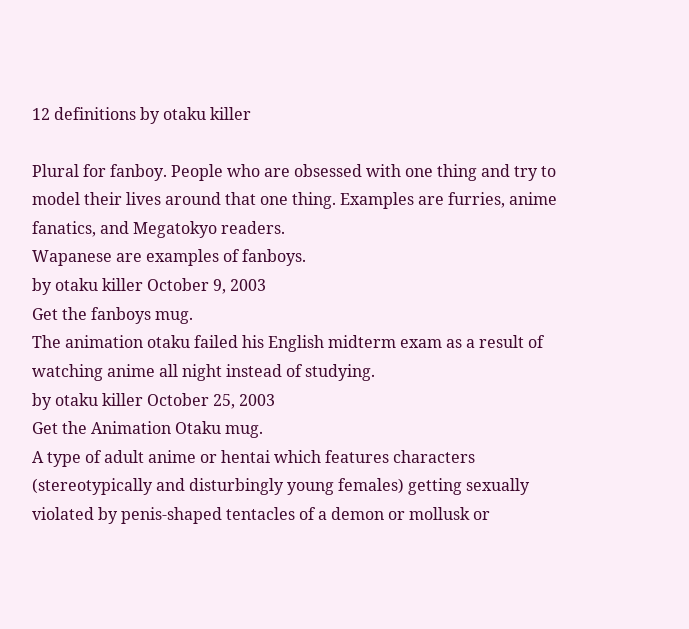12 definitions by otaku killer

Plural for fanboy. People who are obsessed with one thing and try to model their lives around that one thing. Examples are furries, anime fanatics, and Megatokyo readers.
Wapanese are examples of fanboys.
by otaku killer October 9, 2003
Get the fanboys mug.
The animation otaku failed his English midterm exam as a result of watching anime all night instead of studying.
by otaku killer October 25, 2003
Get the Animation Otaku mug.
A type of adult anime or hentai which features characters (stereotypically and disturbingly young females) getting sexually violated by penis-shaped tentacles of a demon or mollusk or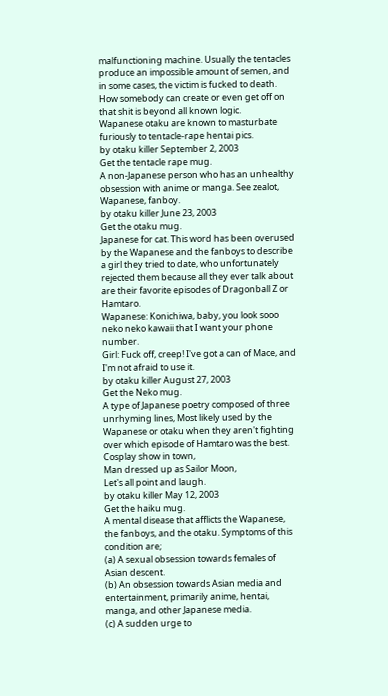malfunctioning machine. Usually the tentacles produce an impossible amount of semen, and in some cases, the victim is fucked to death. How somebody can create or even get off on that shit is beyond all known logic.
Wapanese otaku are known to masturbate furiously to tentacle-rape hentai pics.
by otaku killer September 2, 2003
Get the tentacle rape mug.
A non-Japanese person who has an unhealthy obsession with anime or manga. See zealot, Wapanese, fanboy.
by otaku killer June 23, 2003
Get the otaku mug.
Japanese for cat. This word has been overused by the Wapanese and the fanboys to describe a girl they tried to date, who unfortunately rejected them because all they ever talk about are their favorite episodes of Dragonball Z or Hamtaro.
Wapanese: Konichiwa, baby, you look sooo neko neko kawaii that I want your phone number.
Girl: Fuck off, creep! I've got a can of Mace, and I'm not afraid to use it.
by otaku killer August 27, 2003
Get the Neko mug.
A type of Japanese poetry composed of three unrhyming lines, Most likely used by the Wapanese or otaku when they aren't fighting over which episode of Hamtaro was the best.
Cosplay show in town,
Man dressed up as Sailor Moon,
Let's all point and laugh.
by otaku killer May 12, 2003
Get the haiku mug.
A mental disease that afflicts the Wapanese, the fanboys, and the otaku. Symptoms of this condition are;
(a) A sexual obsession towards females of Asian descent.
(b) An obsession towards Asian media and entertainment, primarily anime, hentai, manga, and other Japanese media.
(c) A sudden urge to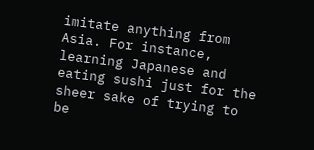imitate anything from Asia. For instance, learning Japanese and eating sushi just for the sheer sake of trying to be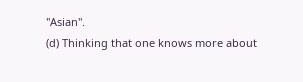"Asian".
(d) Thinking that one knows more about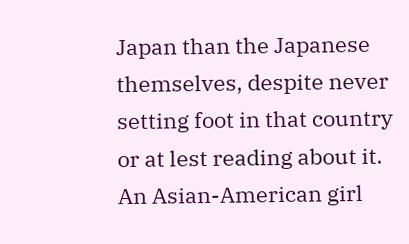Japan than the Japanese themselves, despite never setting foot in that country or at lest reading about it.
An Asian-American girl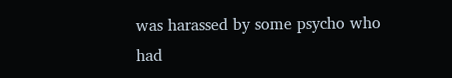was harassed by some psycho who had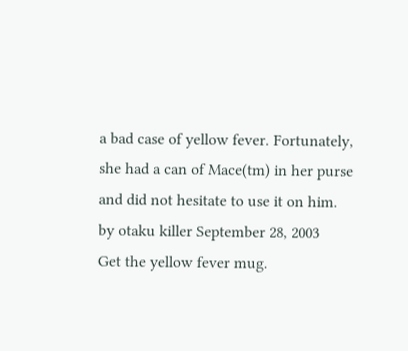a bad case of yellow fever. Fortunately, she had a can of Mace(tm) in her purse and did not hesitate to use it on him.
by otaku killer September 28, 2003
Get the yellow fever mug.